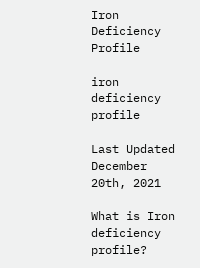Iron Deficiency Profile

iron deficiency profile

Last Updated December 20th, 2021

What is Iron deficiency profile?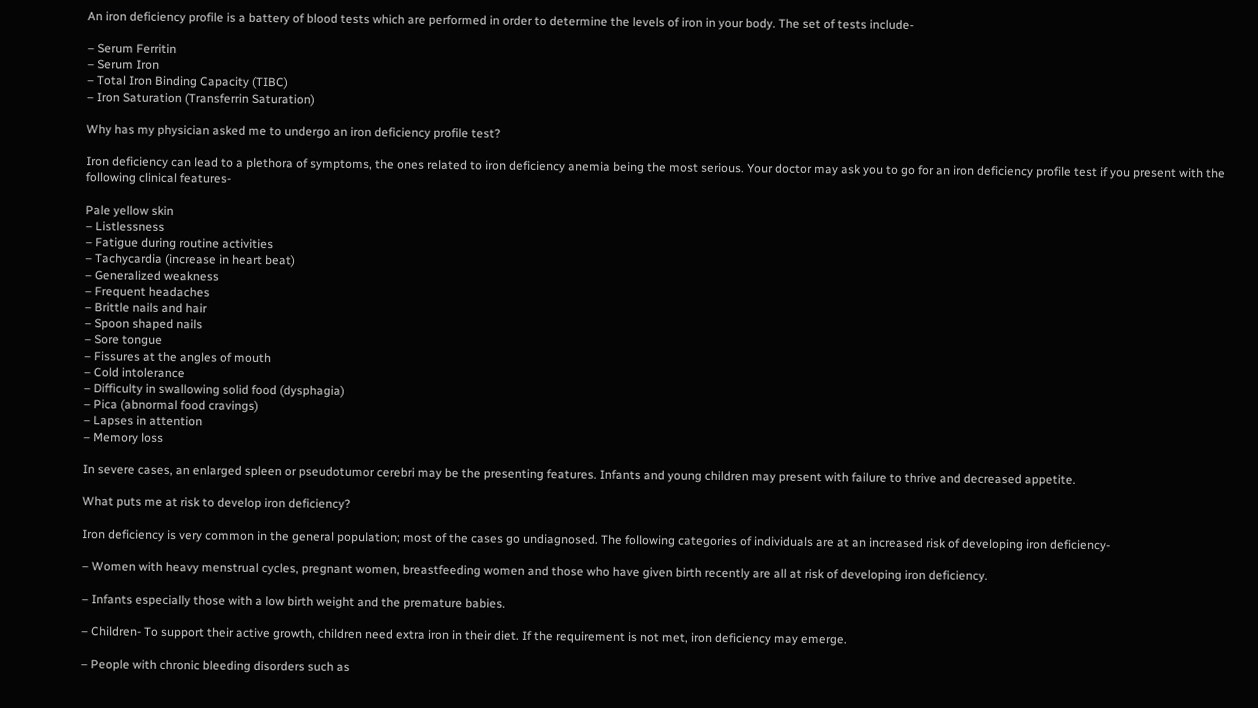An iron deficiency profile is a battery of blood tests which are performed in order to determine the levels of iron in your body. The set of tests include-

– Serum Ferritin
– Serum Iron
– Total Iron Binding Capacity (TIBC)
– Iron Saturation (Transferrin Saturation)

Why has my physician asked me to undergo an iron deficiency profile test?

Iron deficiency can lead to a plethora of symptoms, the ones related to iron deficiency anemia being the most serious. Your doctor may ask you to go for an iron deficiency profile test if you present with the following clinical features-

Pale yellow skin
– Listlessness
– Fatigue during routine activities
– Tachycardia (increase in heart beat)
– Generalized weakness
– Frequent headaches
– Brittle nails and hair
– Spoon shaped nails
– Sore tongue
– Fissures at the angles of mouth
– Cold intolerance
– Difficulty in swallowing solid food (dysphagia)
– Pica (abnormal food cravings)
– Lapses in attention
– Memory loss

In severe cases, an enlarged spleen or pseudotumor cerebri may be the presenting features. Infants and young children may present with failure to thrive and decreased appetite.

What puts me at risk to develop iron deficiency?

Iron deficiency is very common in the general population; most of the cases go undiagnosed. The following categories of individuals are at an increased risk of developing iron deficiency-

– Women with heavy menstrual cycles, pregnant women, breastfeeding women and those who have given birth recently are all at risk of developing iron deficiency.

– Infants especially those with a low birth weight and the premature babies.

– Children- To support their active growth, children need extra iron in their diet. If the requirement is not met, iron deficiency may emerge.

– People with chronic bleeding disorders such as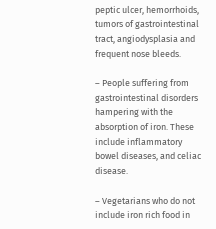peptic ulcer, hemorrhoids, tumors of gastrointestinal tract, angiodysplasia and frequent nose bleeds.

– People suffering from gastrointestinal disorders hampering with the absorption of iron. These include inflammatory bowel diseases, and celiac disease.

– Vegetarians who do not include iron rich food in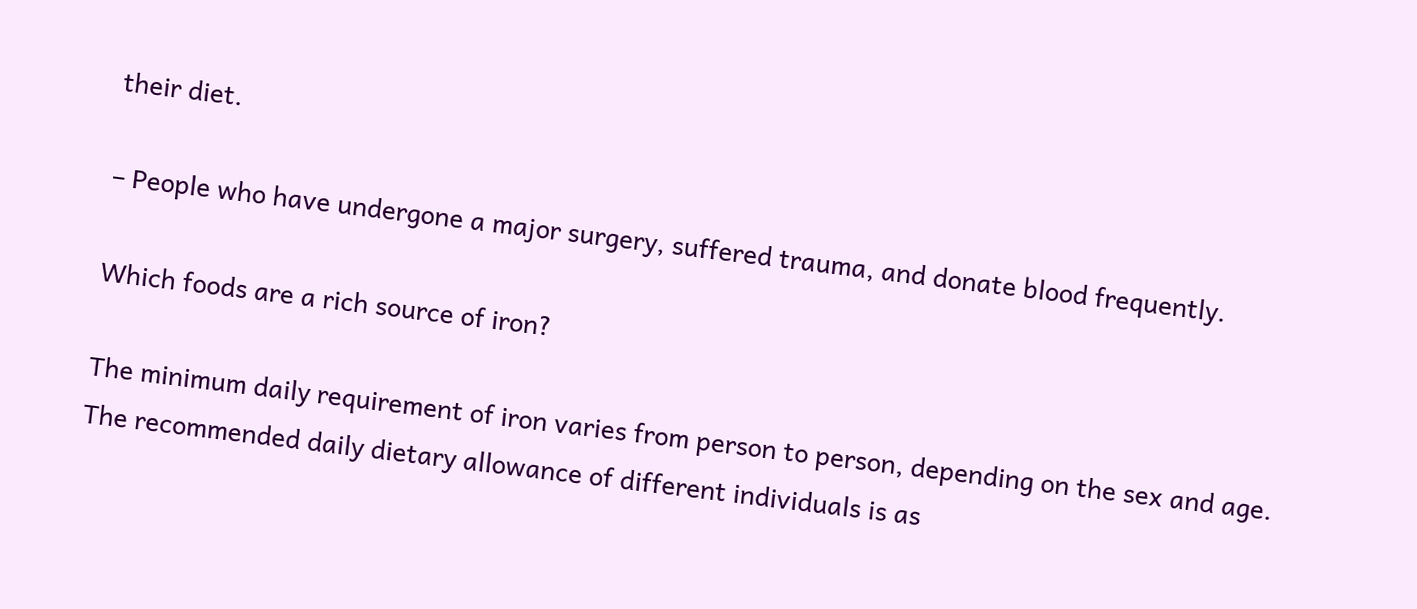their diet.

– People who have undergone a major surgery, suffered trauma, and donate blood frequently.

Which foods are a rich source of iron?

The minimum daily requirement of iron varies from person to person, depending on the sex and age. The recommended daily dietary allowance of different individuals is as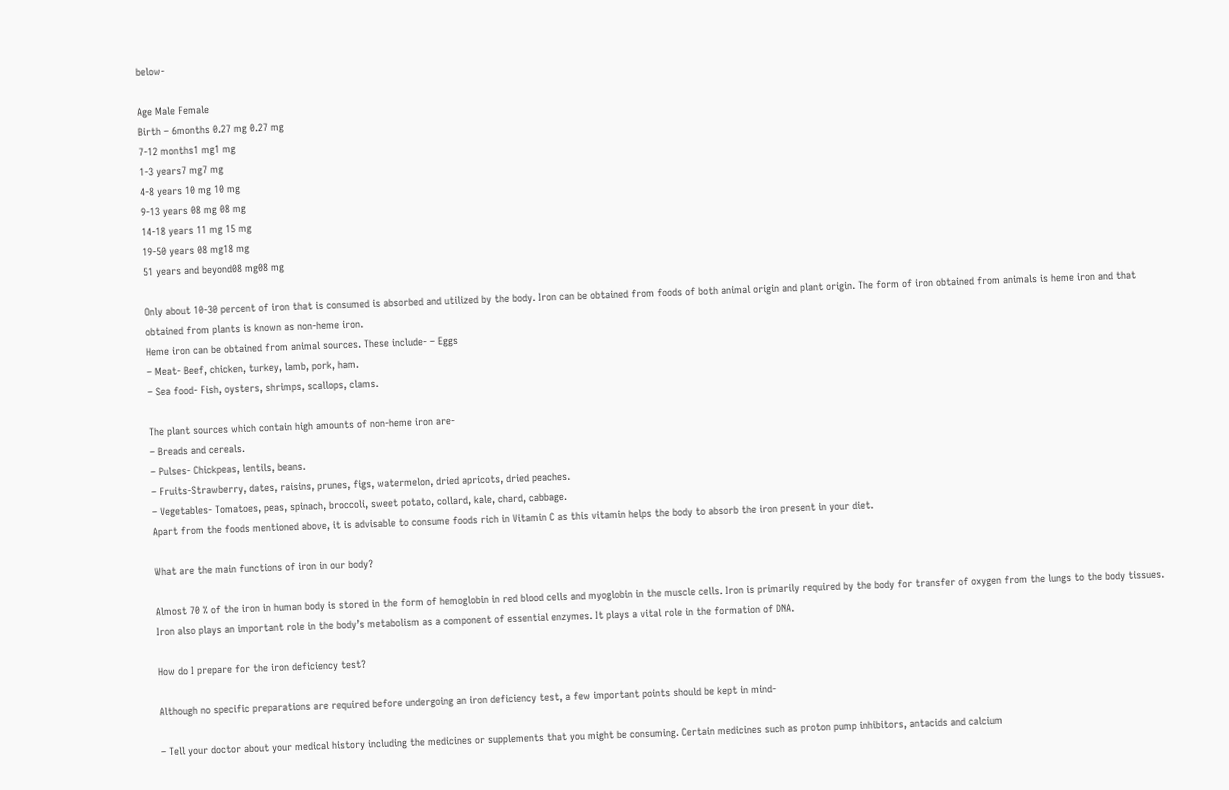below-

Age Male Female
Birth – 6months 0.27 mg 0.27 mg
7-12 months1 mg1 mg
1-3 years7 mg7 mg
4-8 years 10 mg 10 mg
9-13 years 08 mg 08 mg
14-18 years 11 mg 15 mg
19-50 years 08 mg18 mg
51 years and beyond08 mg08 mg

Only about 10-30 percent of iron that is consumed is absorbed and utilized by the body. Iron can be obtained from foods of both animal origin and plant origin. The form of iron obtained from animals is heme iron and that obtained from plants is known as non-heme iron.
Heme iron can be obtained from animal sources. These include- – Eggs
– Meat- Beef, chicken, turkey, lamb, pork, ham.
– Sea food- Fish, oysters, shrimps, scallops, clams.

The plant sources which contain high amounts of non-heme iron are-
– Breads and cereals.
– Pulses- Chickpeas, lentils, beans.
– Fruits-Strawberry, dates, raisins, prunes, figs, watermelon, dried apricots, dried peaches.
– Vegetables- Tomatoes, peas, spinach, broccoli, sweet potato, collard, kale, chard, cabbage.
Apart from the foods mentioned above, it is advisable to consume foods rich in Vitamin C as this vitamin helps the body to absorb the iron present in your diet.

What are the main functions of iron in our body?

Almost 70 % of the iron in human body is stored in the form of hemoglobin in red blood cells and myoglobin in the muscle cells. Iron is primarily required by the body for transfer of oxygen from the lungs to the body tissues. Iron also plays an important role in the body’s metabolism as a component of essential enzymes. It plays a vital role in the formation of DNA.

How do I prepare for the iron deficiency test?

Although no specific preparations are required before undergoing an iron deficiency test, a few important points should be kept in mind-

– Tell your doctor about your medical history including the medicines or supplements that you might be consuming. Certain medicines such as proton pump inhibitors, antacids and calcium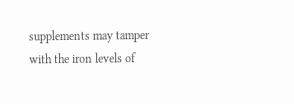supplements may tamper with the iron levels of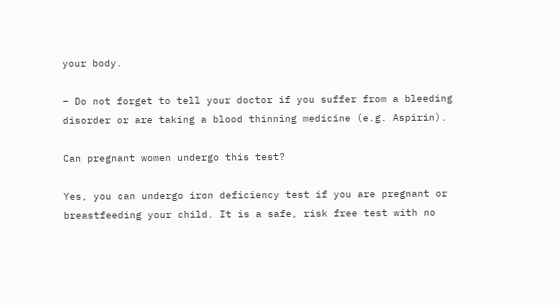your body.

– Do not forget to tell your doctor if you suffer from a bleeding disorder or are taking a blood thinning medicine (e.g. Aspirin).

Can pregnant women undergo this test?

Yes, you can undergo iron deficiency test if you are pregnant or breastfeeding your child. It is a safe, risk free test with no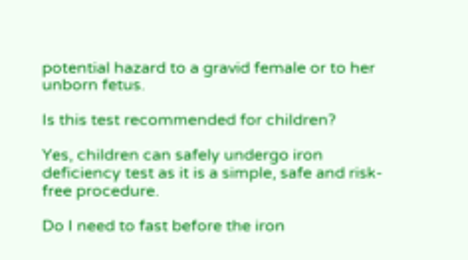potential hazard to a gravid female or to her unborn fetus.

Is this test recommended for children?

Yes, children can safely undergo iron deficiency test as it is a simple, safe and risk-free procedure.

Do I need to fast before the iron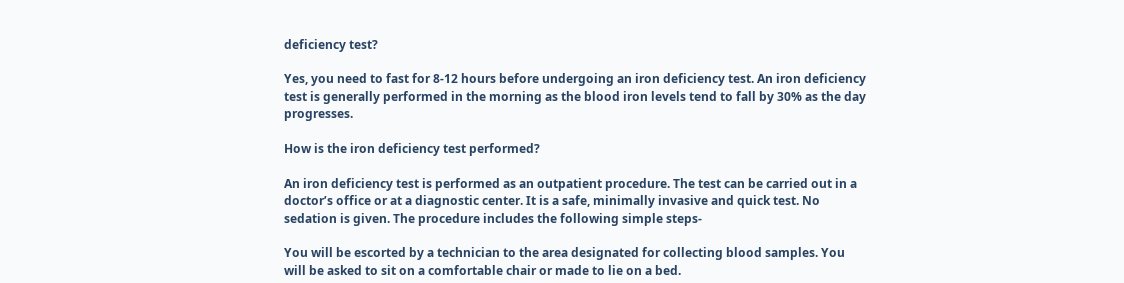deficiency test?

Yes, you need to fast for 8-12 hours before undergoing an iron deficiency test. An iron deficiency test is generally performed in the morning as the blood iron levels tend to fall by 30% as the day progresses.

How is the iron deficiency test performed?

An iron deficiency test is performed as an outpatient procedure. The test can be carried out in a doctor’s office or at a diagnostic center. It is a safe, minimally invasive and quick test. No sedation is given. The procedure includes the following simple steps-

You will be escorted by a technician to the area designated for collecting blood samples. You will be asked to sit on a comfortable chair or made to lie on a bed.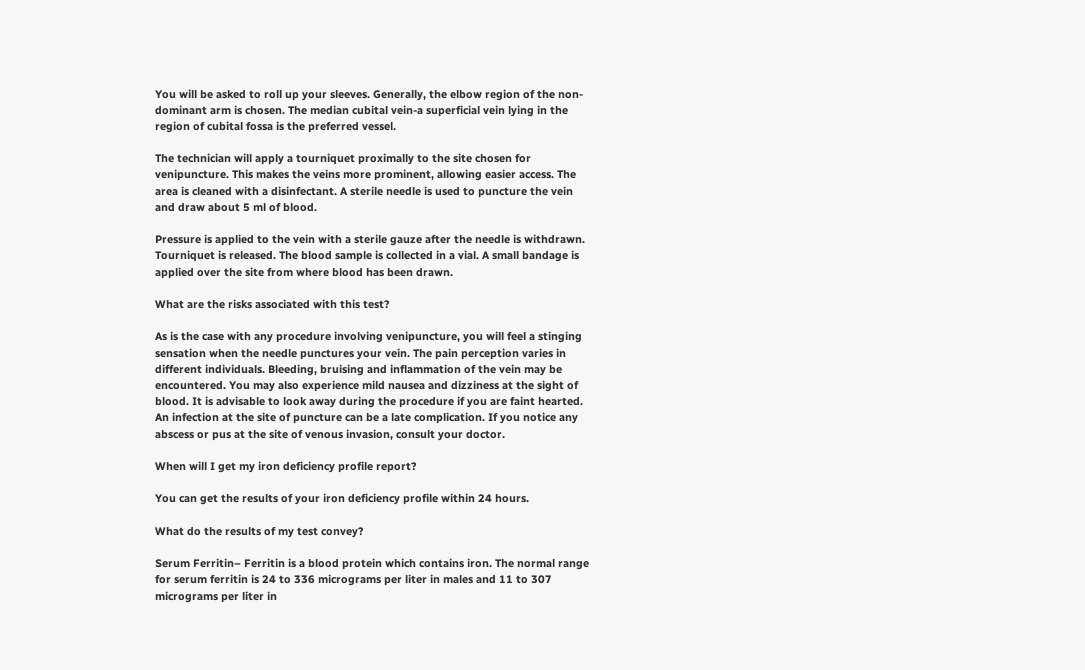You will be asked to roll up your sleeves. Generally, the elbow region of the non-dominant arm is chosen. The median cubital vein-a superficial vein lying in the region of cubital fossa is the preferred vessel.

The technician will apply a tourniquet proximally to the site chosen for venipuncture. This makes the veins more prominent, allowing easier access. The area is cleaned with a disinfectant. A sterile needle is used to puncture the vein and draw about 5 ml of blood.

Pressure is applied to the vein with a sterile gauze after the needle is withdrawn. Tourniquet is released. The blood sample is collected in a vial. A small bandage is applied over the site from where blood has been drawn.

What are the risks associated with this test?

As is the case with any procedure involving venipuncture, you will feel a stinging sensation when the needle punctures your vein. The pain perception varies in different individuals. Bleeding, bruising and inflammation of the vein may be encountered. You may also experience mild nausea and dizziness at the sight of blood. It is advisable to look away during the procedure if you are faint hearted. An infection at the site of puncture can be a late complication. If you notice any abscess or pus at the site of venous invasion, consult your doctor.

When will I get my iron deficiency profile report?

You can get the results of your iron deficiency profile within 24 hours.

What do the results of my test convey?

Serum Ferritin– Ferritin is a blood protein which contains iron. The normal range for serum ferritin is 24 to 336 micrograms per liter in males and 11 to 307 micrograms per liter in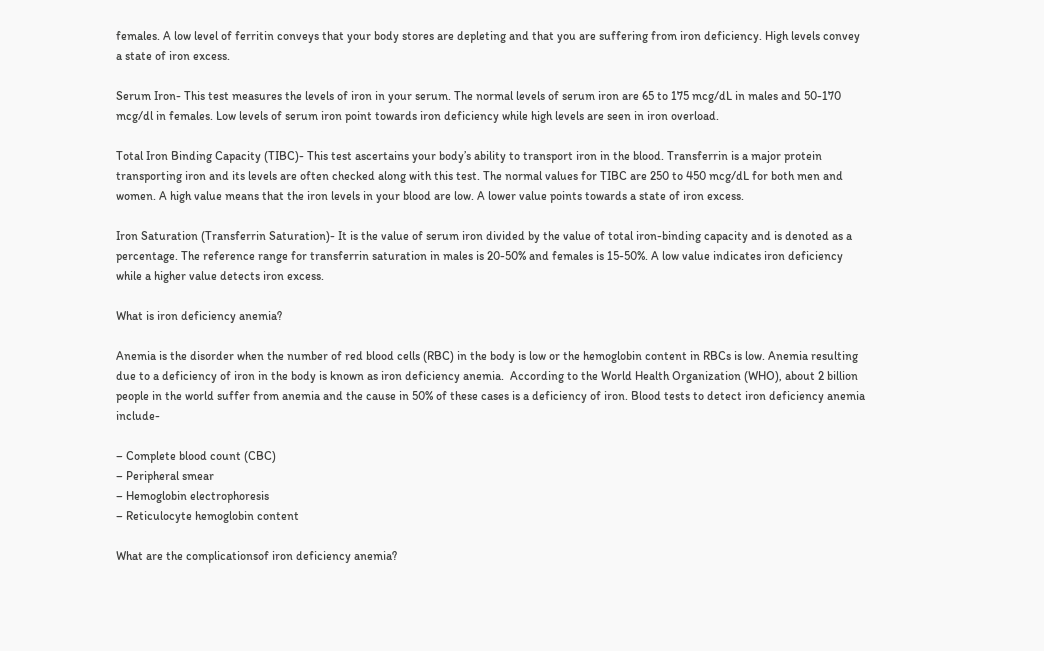females. A low level of ferritin conveys that your body stores are depleting and that you are suffering from iron deficiency. High levels convey a state of iron excess.

Serum Iron- This test measures the levels of iron in your serum. The normal levels of serum iron are 65 to 175 mcg/dL in males and 50-170 mcg/dl in females. Low levels of serum iron point towards iron deficiency while high levels are seen in iron overload.

Total Iron Binding Capacity (TIBC)- This test ascertains your body’s ability to transport iron in the blood. Transferrin is a major protein transporting iron and its levels are often checked along with this test. The normal values for TIBC are 250 to 450 mcg/dL for both men and women. A high value means that the iron levels in your blood are low. A lower value points towards a state of iron excess.

Iron Saturation (Transferrin Saturation)- It is the value of serum iron divided by the value of total iron-binding capacity and is denoted as a percentage. The reference range for transferrin saturation in males is 20-50% and females is 15-50%. A low value indicates iron deficiency while a higher value detects iron excess.

What is iron deficiency anemia?

Anemia is the disorder when the number of red blood cells (RBC) in the body is low or the hemoglobin content in RBCs is low. Anemia resulting due to a deficiency of iron in the body is known as iron deficiency anemia.  According to the World Health Organization (WHO), about 2 billion people in the world suffer from anemia and the cause in 50% of these cases is a deficiency of iron. Blood tests to detect iron deficiency anemia include-

– Complete blood count (CBC)
– Peripheral smear
– Hemoglobin electrophoresis
– Reticulocyte hemoglobin content

What are the complicationsof iron deficiency anemia?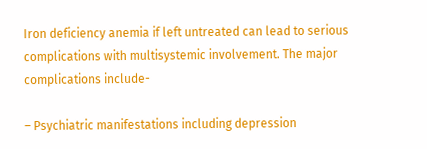Iron deficiency anemia if left untreated can lead to serious complications with multisystemic involvement. The major complications include-

– Psychiatric manifestations including depression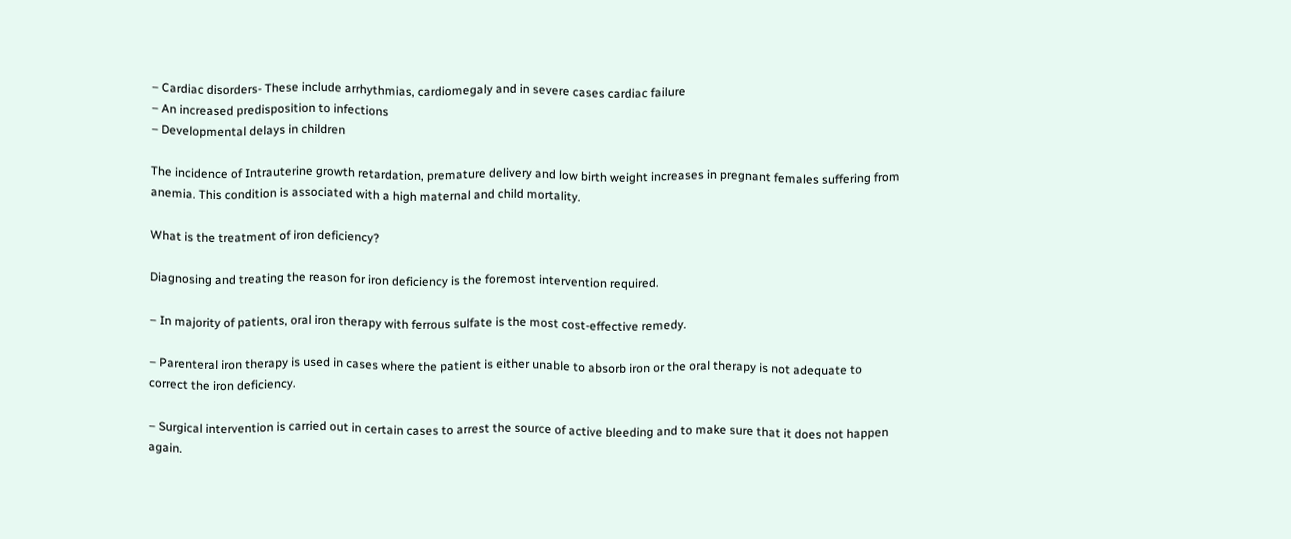– Cardiac disorders- These include arrhythmias, cardiomegaly and in severe cases cardiac failure
– An increased predisposition to infections
– Developmental delays in children

The incidence of Intrauterine growth retardation, premature delivery and low birth weight increases in pregnant females suffering from anemia. This condition is associated with a high maternal and child mortality.

What is the treatment of iron deficiency?

Diagnosing and treating the reason for iron deficiency is the foremost intervention required.

– In majority of patients, oral iron therapy with ferrous sulfate is the most cost-effective remedy.

– Parenteral iron therapy is used in cases where the patient is either unable to absorb iron or the oral therapy is not adequate to correct the iron deficiency.

– Surgical intervention is carried out in certain cases to arrest the source of active bleeding and to make sure that it does not happen again.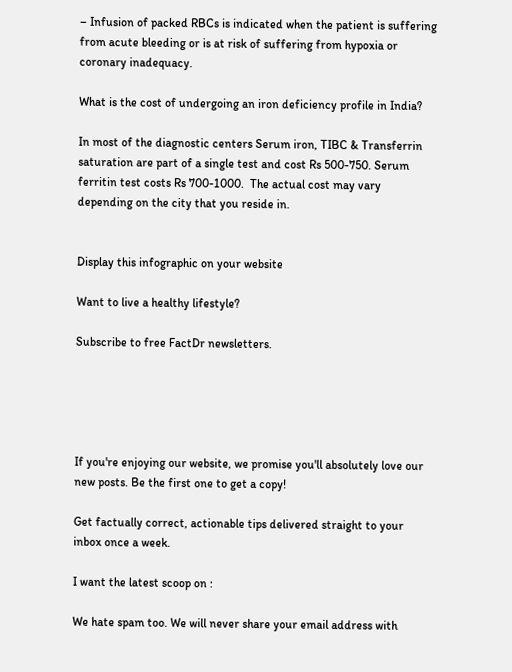– Infusion of packed RBCs is indicated when the patient is suffering from acute bleeding or is at risk of suffering from hypoxia or coronary inadequacy.

What is the cost of undergoing an iron deficiency profile in India?

In most of the diagnostic centers Serum iron, TIBC & Transferrin saturation are part of a single test and cost Rs 500-750. Serum ferritin test costs Rs 700-1000.  The actual cost may vary depending on the city that you reside in.


Display this infographic on your website

Want to live a healthy lifestyle?

Subscribe to free FactDr newsletters.





If you're enjoying our website, we promise you'll absolutely love our new posts. Be the first one to get a copy!

Get factually correct, actionable tips delivered straight to your inbox once a week.

I want the latest scoop on :

We hate spam too. We will never share your email address with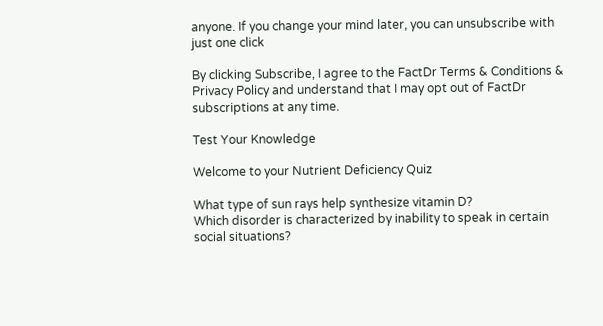anyone. If you change your mind later, you can unsubscribe with just one click

By clicking Subscribe, I agree to the FactDr Terms & Conditions & Privacy Policy and understand that I may opt out of FactDr subscriptions at any time.

Test Your Knowledge

Welcome to your Nutrient Deficiency Quiz

What type of sun rays help synthesize vitamin D?
Which disorder is characterized by inability to speak in certain social situations?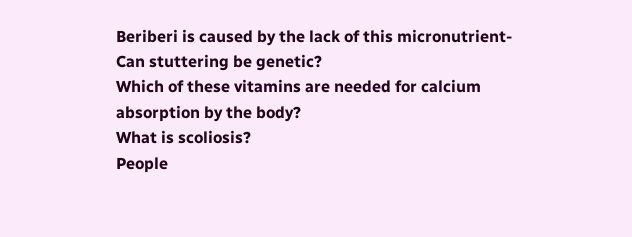Beriberi is caused by the lack of this micronutrient-
Can stuttering be genetic?
Which of these vitamins are needed for calcium absorption by the body?
What is scoliosis?
People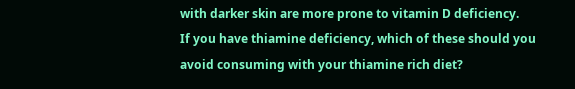with darker skin are more prone to vitamin D deficiency.
If you have thiamine deficiency, which of these should you avoid consuming with your thiamine rich diet?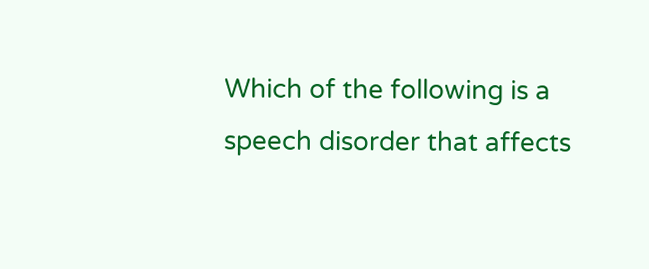Which of the following is a speech disorder that affects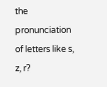the pronunciation of letters like s, z, r?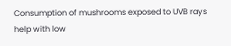Consumption of mushrooms exposed to UVB rays help with low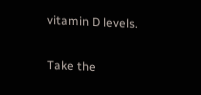vitamin D levels.

Take the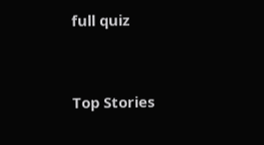full quiz




Top Stories